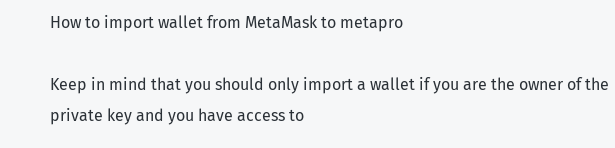How to import wallet from MetaMask to metapro

Keep in mind that you should only import a wallet if you are the owner of the private key and you have access to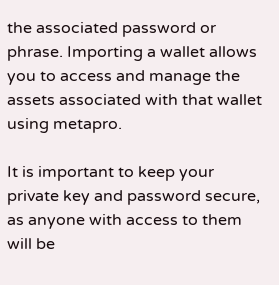the associated password or phrase. Importing a wallet allows you to access and manage the assets associated with that wallet using metapro.

It is important to keep your private key and password secure, as anyone with access to them will be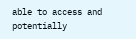able to access and potentially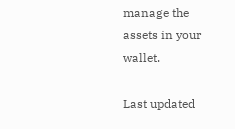manage the assets in your wallet.

Last updated